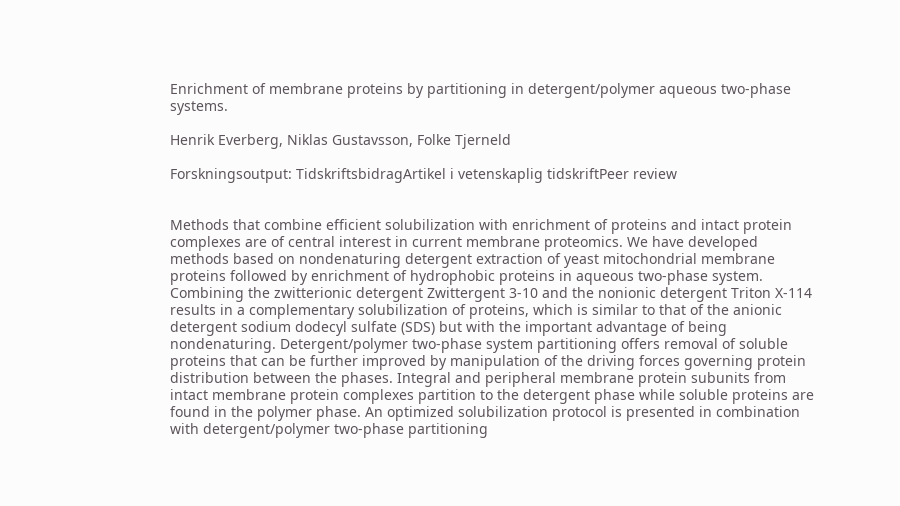Enrichment of membrane proteins by partitioning in detergent/polymer aqueous two-phase systems.

Henrik Everberg, Niklas Gustavsson, Folke Tjerneld

Forskningsoutput: TidskriftsbidragArtikel i vetenskaplig tidskriftPeer review


Methods that combine efficient solubilization with enrichment of proteins and intact protein complexes are of central interest in current membrane proteomics. We have developed methods based on nondenaturing detergent extraction of yeast mitochondrial membrane proteins followed by enrichment of hydrophobic proteins in aqueous two-phase system. Combining the zwitterionic detergent Zwittergent 3-10 and the nonionic detergent Triton X-114 results in a complementary solubilization of proteins, which is similar to that of the anionic detergent sodium dodecyl sulfate (SDS) but with the important advantage of being nondenaturing. Detergent/polymer two-phase system partitioning offers removal of soluble proteins that can be further improved by manipulation of the driving forces governing protein distribution between the phases. Integral and peripheral membrane protein subunits from intact membrane protein complexes partition to the detergent phase while soluble proteins are found in the polymer phase. An optimized solubilization protocol is presented in combination with detergent/polymer two-phase partitioning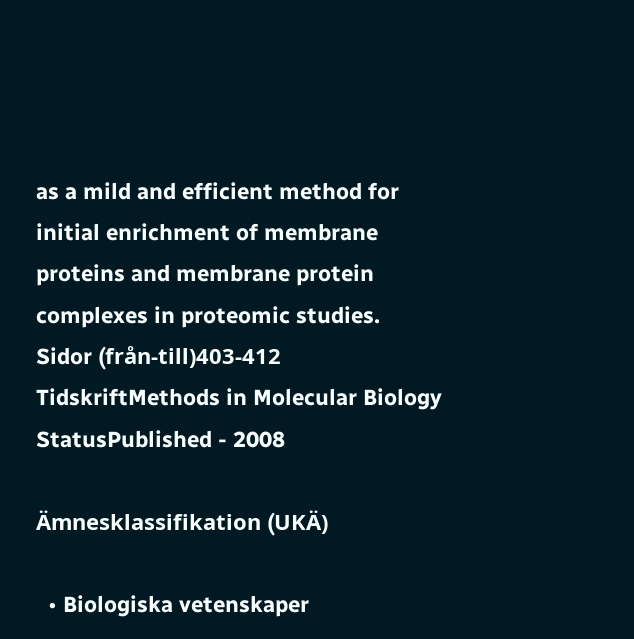as a mild and efficient method for initial enrichment of membrane proteins and membrane protein complexes in proteomic studies.
Sidor (från-till)403-412
TidskriftMethods in Molecular Biology
StatusPublished - 2008

Ämnesklassifikation (UKÄ)

  • Biologiska vetenskaper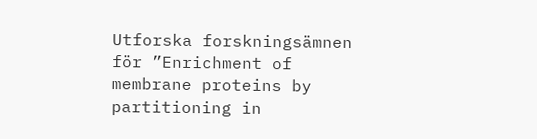Utforska forskningsämnen för ”Enrichment of membrane proteins by partitioning in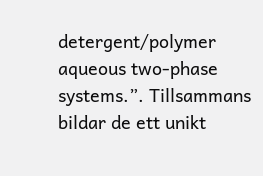detergent/polymer aqueous two-phase systems.”. Tillsammans bildar de ett unikt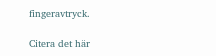fingeravtryck.

Citera det här